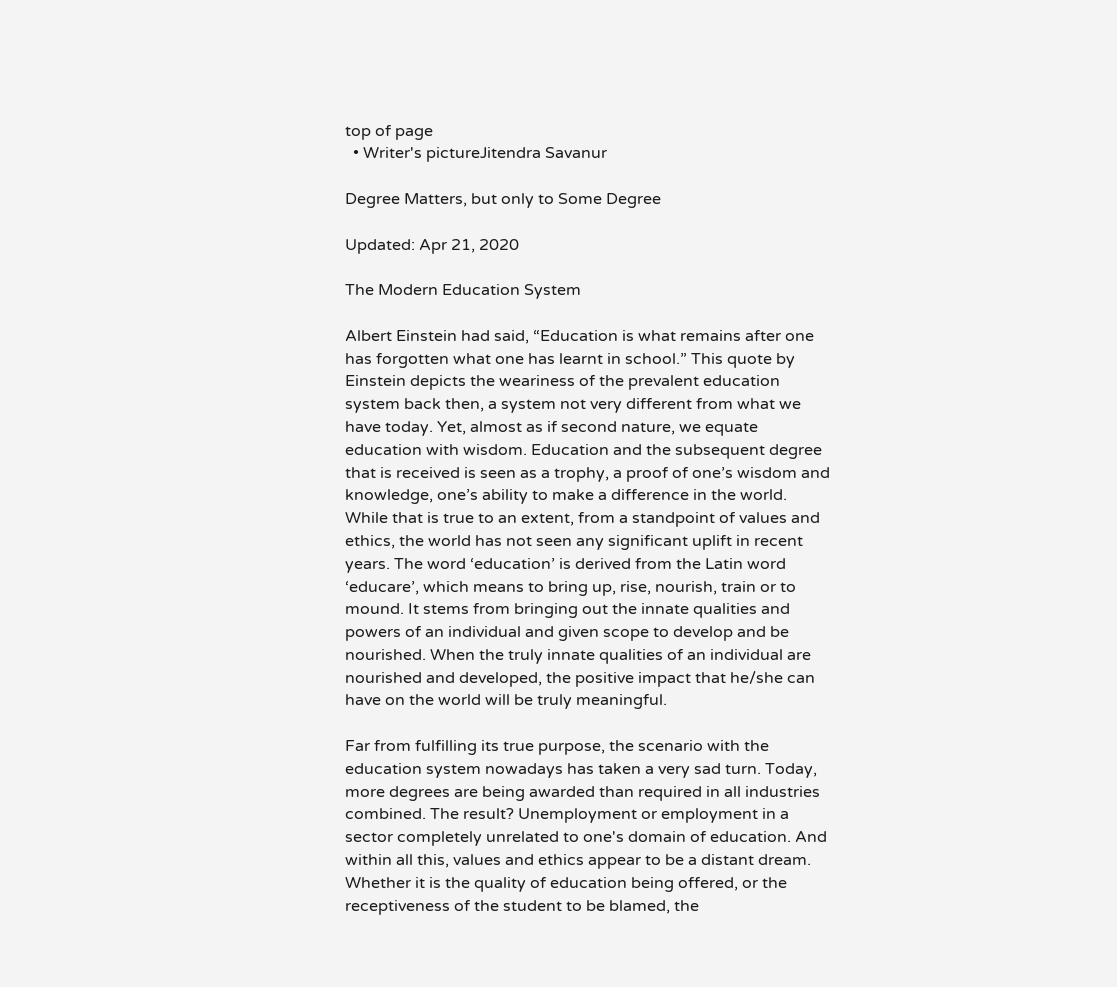top of page
  • Writer's pictureJitendra Savanur

Degree Matters, but only to Some Degree

Updated: Apr 21, 2020

The Modern Education System

Albert Einstein had said, “Education is what remains after one has forgotten what one has learnt in school.” This quote by Einstein depicts the weariness of the prevalent education system back then, a system not very different from what we have today. Yet, almost as if second nature, we equate education with wisdom. Education and the subsequent degree that is received is seen as a trophy, a proof of one’s wisdom and knowledge, one’s ability to make a difference in the world. While that is true to an extent, from a standpoint of values and ethics, the world has not seen any significant uplift in recent years. The word ‘education’ is derived from the Latin word ‘educare’, which means to bring up, rise, nourish, train or to mound. It stems from bringing out the innate qualities and powers of an individual and given scope to develop and be nourished. When the truly innate qualities of an individual are nourished and developed, the positive impact that he/she can have on the world will be truly meaningful.

Far from fulfilling its true purpose, the scenario with the education system nowadays has taken a very sad turn. Today, more degrees are being awarded than required in all industries combined. The result? Unemployment or employment in a sector completely unrelated to one's domain of education. And within all this, values and ethics appear to be a distant dream. Whether it is the quality of education being offered, or the receptiveness of the student to be blamed, the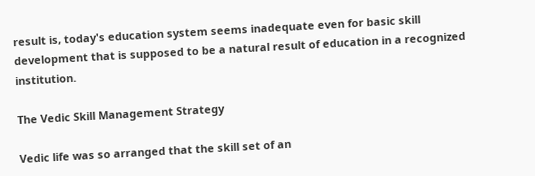result is, today's education system seems inadequate even for basic skill development that is supposed to be a natural result of education in a recognized institution.

The Vedic Skill Management Strategy

Vedic life was so arranged that the skill set of an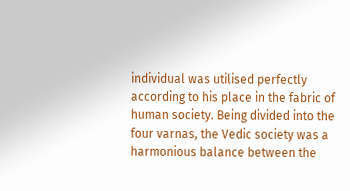individual was utilised perfectly according to his place in the fabric of human society. Being divided into the four varnas, the Vedic society was a harmonious balance between the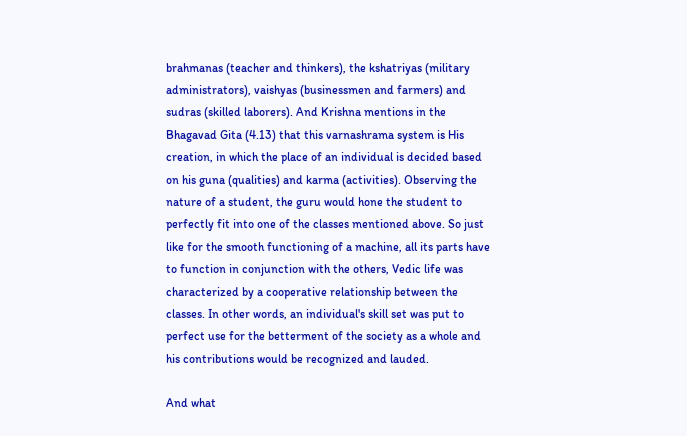brahmanas (teacher and thinkers), the kshatriyas (military administrators), vaishyas (businessmen and farmers) and sudras (skilled laborers). And Krishna mentions in the Bhagavad Gita (4.13) that this varnashrama system is His creation, in which the place of an individual is decided based on his guna (qualities) and karma (activities). Observing the nature of a student, the guru would hone the student to perfectly fit into one of the classes mentioned above. So just like for the smooth functioning of a machine, all its parts have to function in conjunction with the others, Vedic life was characterized by a cooperative relationship between the classes. In other words, an individual's skill set was put to perfect use for the betterment of the society as a whole and his contributions would be recognized and lauded.

And what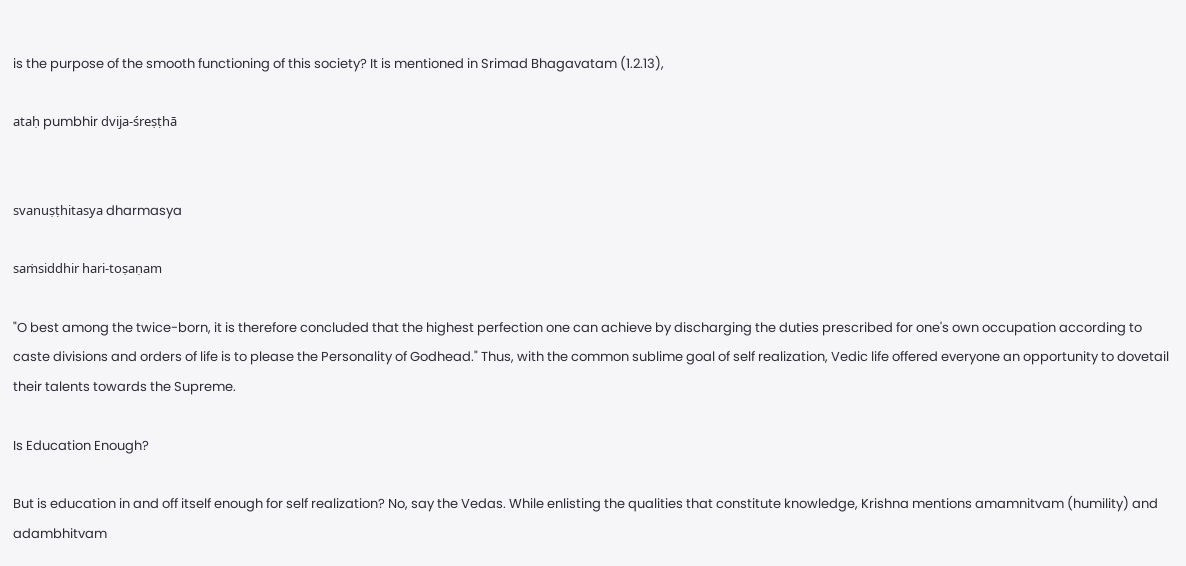is the purpose of the smooth functioning of this society? It is mentioned in Srimad Bhagavatam (1.2.13),

ataḥ pumbhir dvija-śreṣṭhā


svanuṣṭhitasya dharmasya

saṁsiddhir hari-toṣaṇam

"O best among the twice-born, it is therefore concluded that the highest perfection one can achieve by discharging the duties prescribed for one's own occupation according to caste divisions and orders of life is to please the Personality of Godhead." Thus, with the common sublime goal of self realization, Vedic life offered everyone an opportunity to dovetail their talents towards the Supreme.

Is Education Enough?

But is education in and off itself enough for self realization? No, say the Vedas. While enlisting the qualities that constitute knowledge, Krishna mentions amamnitvam (humility) and adambhitvam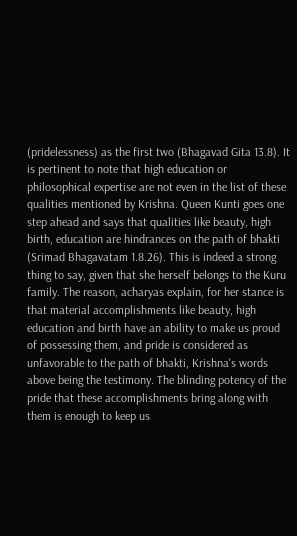(pridelessness) as the first two (Bhagavad Gita 13.8). It is pertinent to note that high education or philosophical expertise are not even in the list of these qualities mentioned by Krishna. Queen Kunti goes one step ahead and says that qualities like beauty, high birth, education are hindrances on the path of bhakti (Srimad Bhagavatam 1.8.26). This is indeed a strong thing to say, given that she herself belongs to the Kuru family. The reason, acharyas explain, for her stance is that material accomplishments like beauty, high education and birth have an ability to make us proud of possessing them, and pride is considered as unfavorable to the path of bhakti, Krishna's words above being the testimony. The blinding potency of the pride that these accomplishments bring along with them is enough to keep us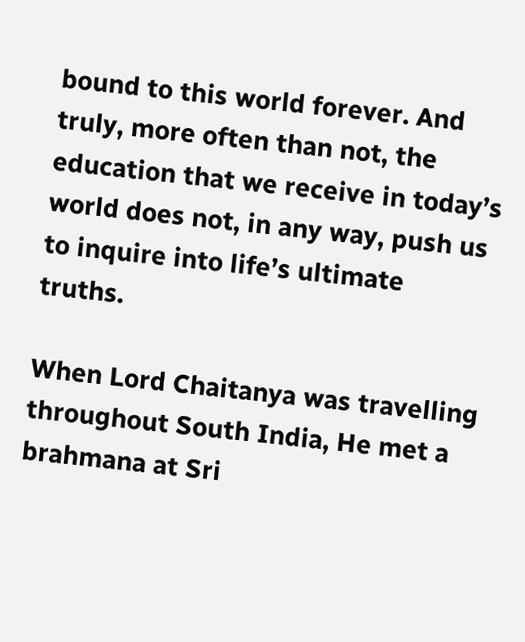bound to this world forever. And truly, more often than not, the education that we receive in today’s world does not, in any way, push us to inquire into life’s ultimate truths.

When Lord Chaitanya was travelling throughout South India, He met a brahmana at Sri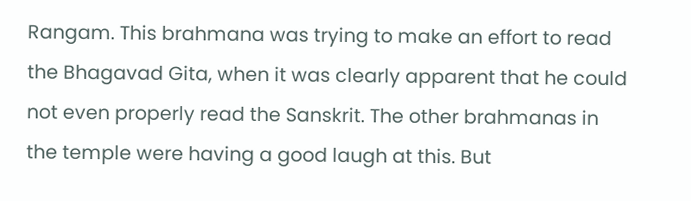Rangam. This brahmana was trying to make an effort to read the Bhagavad Gita, when it was clearly apparent that he could not even properly read the Sanskrit. The other brahmanas in the temple were having a good laugh at this. But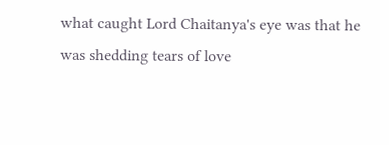what caught Lord Chaitanya's eye was that he was shedding tears of love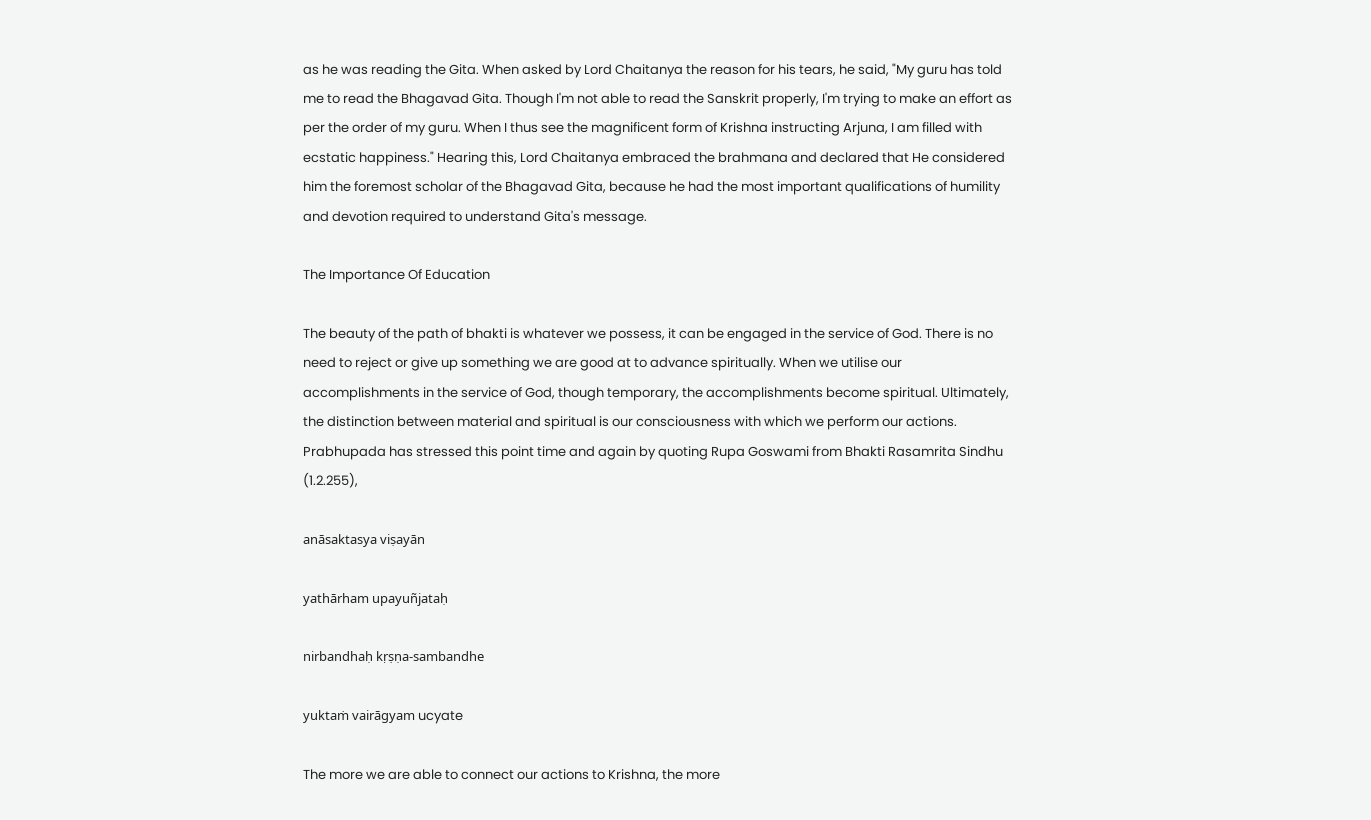as he was reading the Gita. When asked by Lord Chaitanya the reason for his tears, he said, "My guru has told me to read the Bhagavad Gita. Though I'm not able to read the Sanskrit properly, I'm trying to make an effort as per the order of my guru. When I thus see the magnificent form of Krishna instructing Arjuna, I am filled with ecstatic happiness." Hearing this, Lord Chaitanya embraced the brahmana and declared that He considered him the foremost scholar of the Bhagavad Gita, because he had the most important qualifications of humility and devotion required to understand Gita's message.

The Importance Of Education

The beauty of the path of bhakti is whatever we possess, it can be engaged in the service of God. There is no need to reject or give up something we are good at to advance spiritually. When we utilise our accomplishments in the service of God, though temporary, the accomplishments become spiritual. Ultimately, the distinction between material and spiritual is our consciousness with which we perform our actions. Prabhupada has stressed this point time and again by quoting Rupa Goswami from Bhakti Rasamrita Sindhu (1.2.255),

anāsaktasya viṣayān

yathārham upayuñjataḥ

nirbandhaḥ kṛṣṇa-sambandhe

yuktaṁ vairāgyam ucyate

The more we are able to connect our actions to Krishna, the more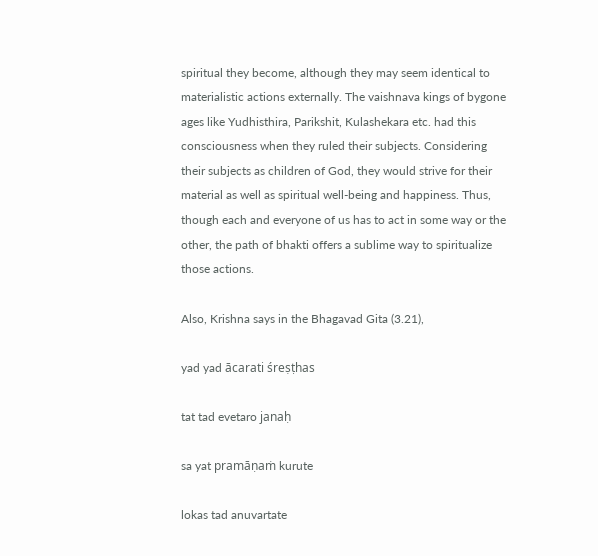spiritual they become, although they may seem identical to materialistic actions externally. The vaishnava kings of bygone ages like Yudhisthira, Parikshit, Kulashekara etc. had this consciousness when they ruled their subjects. Considering their subjects as children of God, they would strive for their material as well as spiritual well-being and happiness. Thus, though each and everyone of us has to act in some way or the other, the path of bhakti offers a sublime way to spiritualize those actions.

Also, Krishna says in the Bhagavad Gita (3.21),

yad yad ācarati śreṣṭhas

tat tad evetaro janaḥ

sa yat pramāṇaṁ kurute

lokas tad anuvartate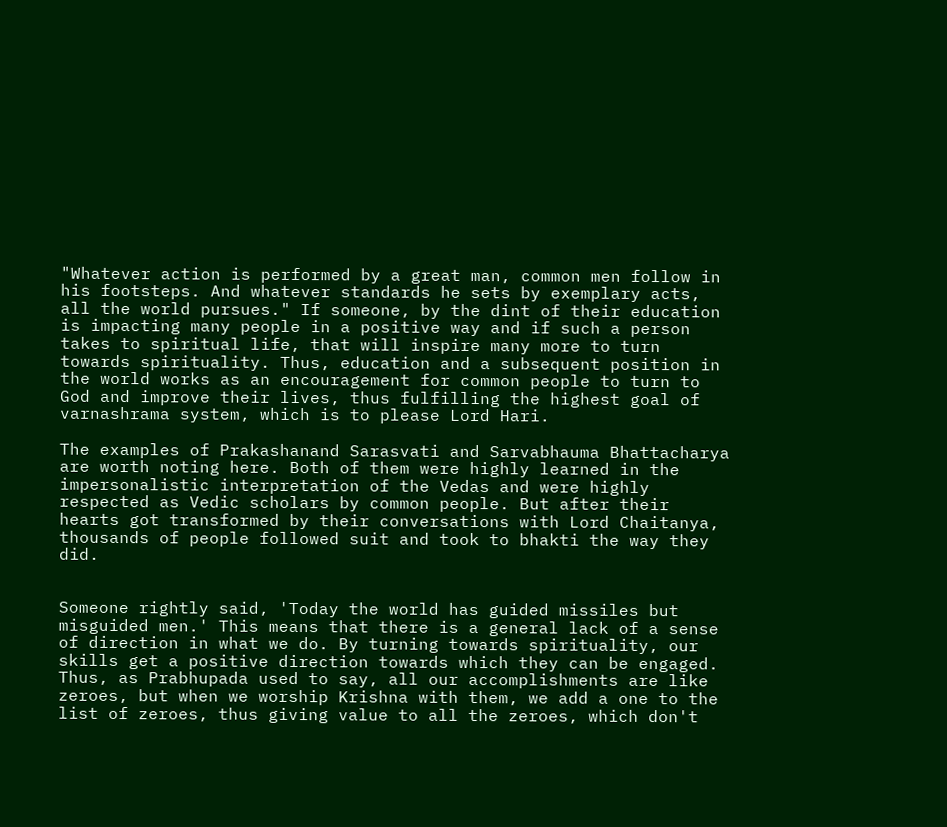"Whatever action is performed by a great man, common men follow in his footsteps. And whatever standards he sets by exemplary acts, all the world pursues." If someone, by the dint of their education is impacting many people in a positive way and if such a person takes to spiritual life, that will inspire many more to turn towards spirituality. Thus, education and a subsequent position in the world works as an encouragement for common people to turn to God and improve their lives, thus fulfilling the highest goal of varnashrama system, which is to please Lord Hari.

The examples of Prakashanand Sarasvati and Sarvabhauma Bhattacharya are worth noting here. Both of them were highly learned in the impersonalistic interpretation of the Vedas and were highly respected as Vedic scholars by common people. But after their hearts got transformed by their conversations with Lord Chaitanya, thousands of people followed suit and took to bhakti the way they did.


Someone rightly said, 'Today the world has guided missiles but misguided men.' This means that there is a general lack of a sense of direction in what we do. By turning towards spirituality, our skills get a positive direction towards which they can be engaged. Thus, as Prabhupada used to say, all our accomplishments are like zeroes, but when we worship Krishna with them, we add a one to the list of zeroes, thus giving value to all the zeroes, which don't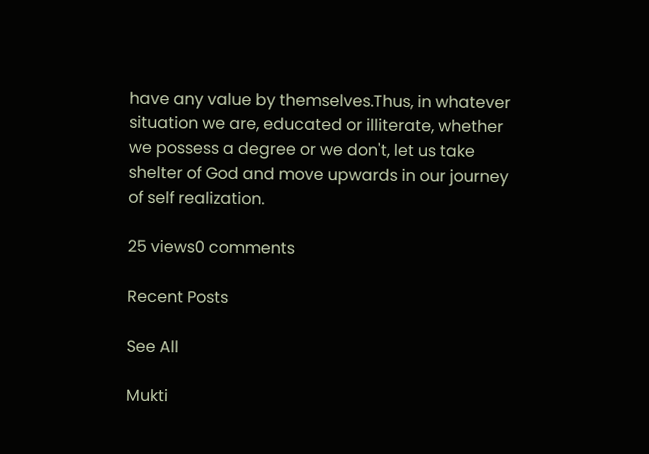have any value by themselves.Thus, in whatever situation we are, educated or illiterate, whether we possess a degree or we don't, let us take shelter of God and move upwards in our journey of self realization.

25 views0 comments

Recent Posts

See All

Mukti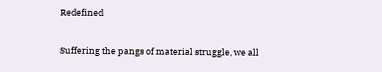Redefined

Suffering the pangs of material struggle, we all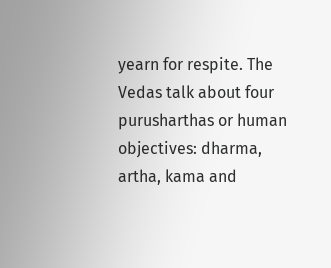yearn for respite. The Vedas talk about four purusharthas or human objectives: dharma, artha, kama and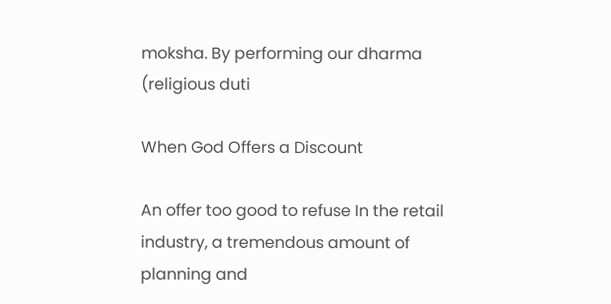moksha. By performing our dharma (religious duti

When God Offers a Discount

An offer too good to refuse In the retail industry, a tremendous amount of planning and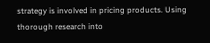strategy is involved in pricing products. Using thorough research into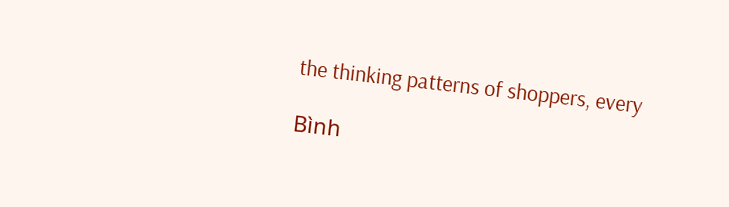the thinking patterns of shoppers, every

Bình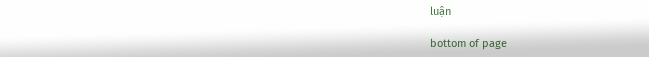luận

bottom of page